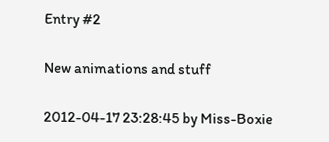Entry #2

New animations and stuff

2012-04-17 23:28:45 by Miss-Boxie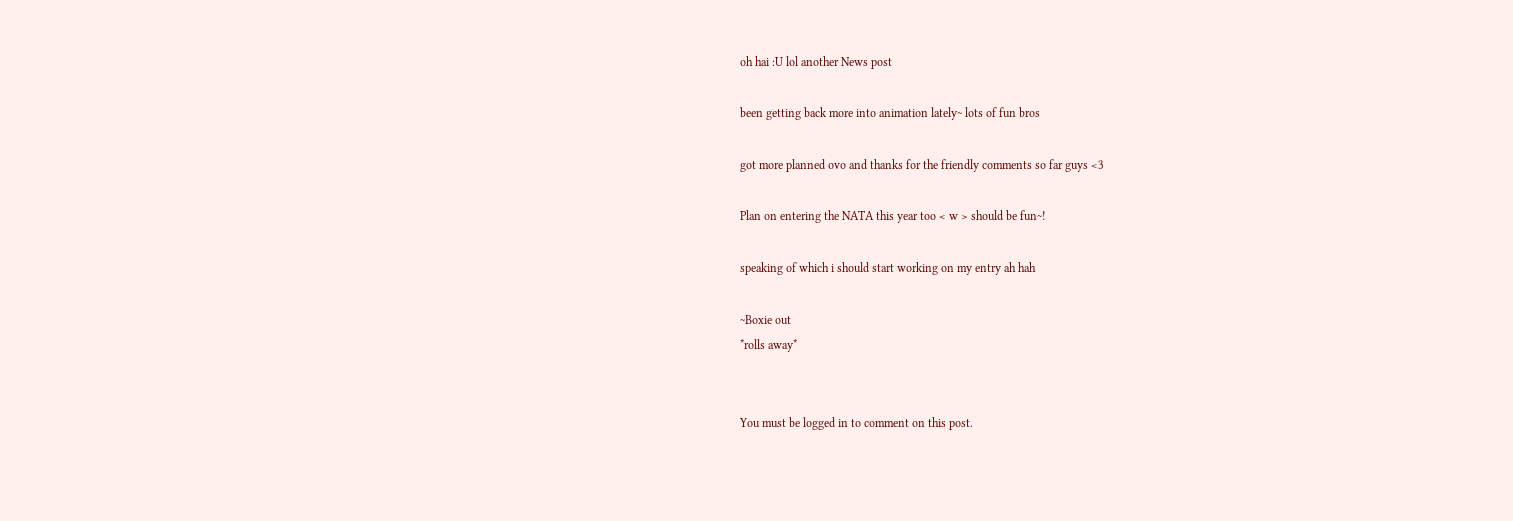oh hai :U lol another News post

been getting back more into animation lately~ lots of fun bros

got more planned ovo and thanks for the friendly comments so far guys <3

Plan on entering the NATA this year too < w > should be fun~!

speaking of which i should start working on my entry ah hah

~Boxie out
*rolls away*


You must be logged in to comment on this post.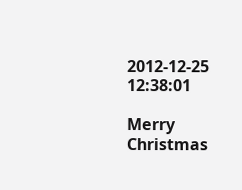2012-12-25 12:38:01

Merry Christmas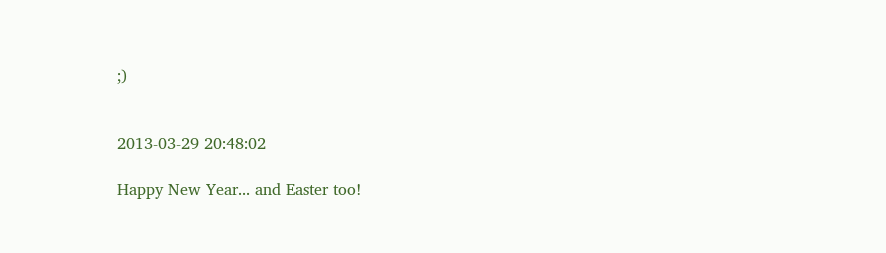;)


2013-03-29 20:48:02

Happy New Year... and Easter too!